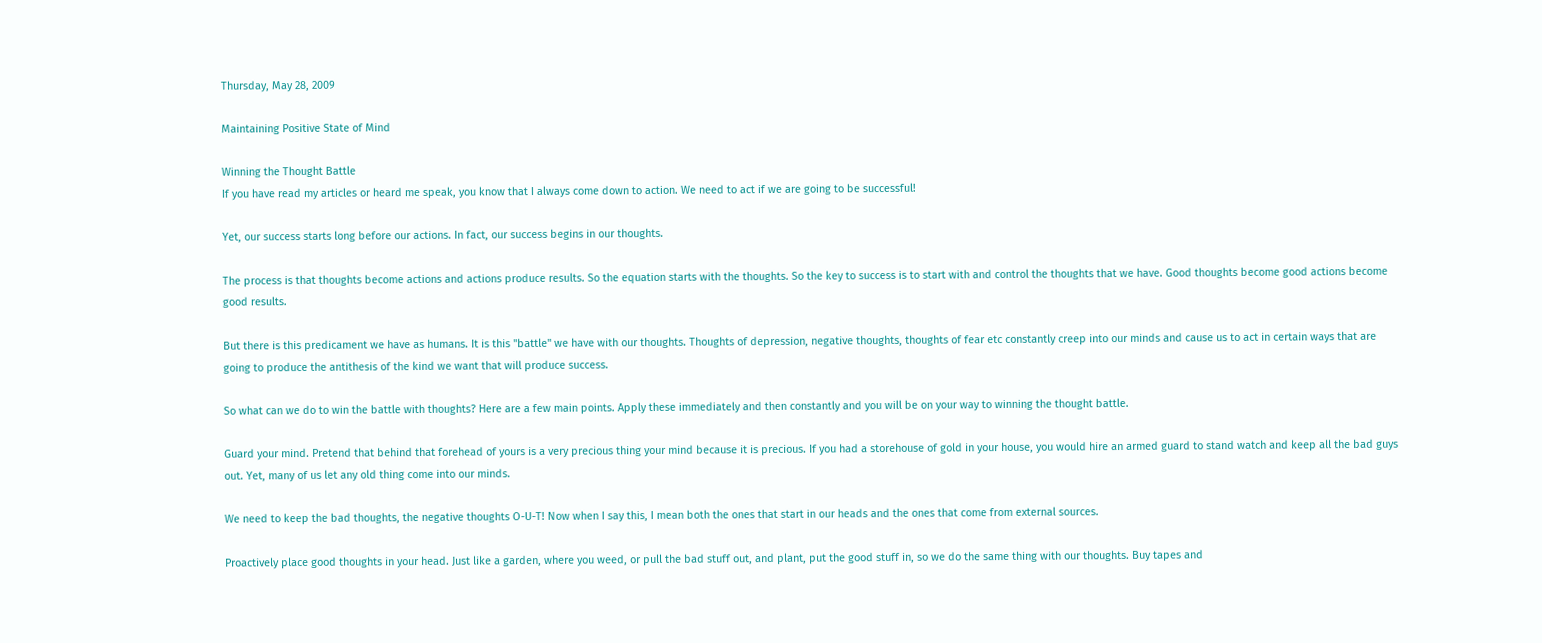Thursday, May 28, 2009

Maintaining Positive State of Mind

Winning the Thought Battle
If you have read my articles or heard me speak, you know that I always come down to action. We need to act if we are going to be successful!

Yet, our success starts long before our actions. In fact, our success begins in our thoughts.

The process is that thoughts become actions and actions produce results. So the equation starts with the thoughts. So the key to success is to start with and control the thoughts that we have. Good thoughts become good actions become good results.

But there is this predicament we have as humans. It is this "battle" we have with our thoughts. Thoughts of depression, negative thoughts, thoughts of fear etc constantly creep into our minds and cause us to act in certain ways that are going to produce the antithesis of the kind we want that will produce success.

So what can we do to win the battle with thoughts? Here are a few main points. Apply these immediately and then constantly and you will be on your way to winning the thought battle.

Guard your mind. Pretend that behind that forehead of yours is a very precious thing your mind because it is precious. If you had a storehouse of gold in your house, you would hire an armed guard to stand watch and keep all the bad guys out. Yet, many of us let any old thing come into our minds.

We need to keep the bad thoughts, the negative thoughts O-U-T! Now when I say this, I mean both the ones that start in our heads and the ones that come from external sources.

Proactively place good thoughts in your head. Just like a garden, where you weed, or pull the bad stuff out, and plant, put the good stuff in, so we do the same thing with our thoughts. Buy tapes and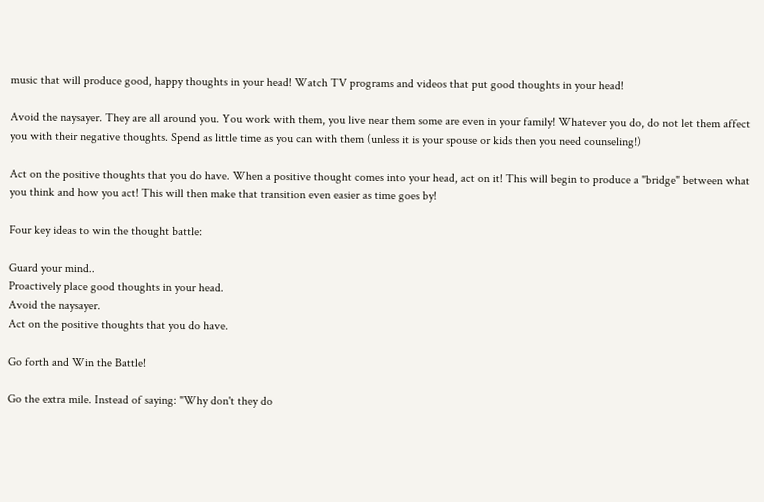music that will produce good, happy thoughts in your head! Watch TV programs and videos that put good thoughts in your head!

Avoid the naysayer. They are all around you. You work with them, you live near them some are even in your family! Whatever you do, do not let them affect you with their negative thoughts. Spend as little time as you can with them (unless it is your spouse or kids then you need counseling!)

Act on the positive thoughts that you do have. When a positive thought comes into your head, act on it! This will begin to produce a "bridge" between what you think and how you act! This will then make that transition even easier as time goes by!

Four key ideas to win the thought battle:

Guard your mind..
Proactively place good thoughts in your head.
Avoid the naysayer.
Act on the positive thoughts that you do have.

Go forth and Win the Battle!

Go the extra mile. Instead of saying: "Why don't they do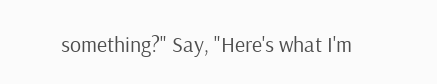something?" Say, "Here's what I'm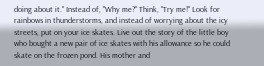doing about it." Instead of, "Why me?" Think, "Try me!" Look for rainbows in thunderstorms, and instead of worrying about the icy streets, put on your ice skates. Live out the story of the little boy who bought a new pair of ice skates with his allowance so he could skate on the frozen pond. His mother and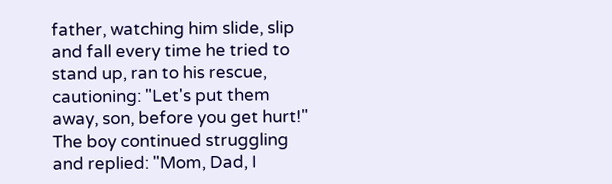father, watching him slide, slip and fall every time he tried to stand up, ran to his rescue, cautioning: "Let's put them away, son, before you get hurt!" The boy continued struggling and replied: "Mom, Dad, I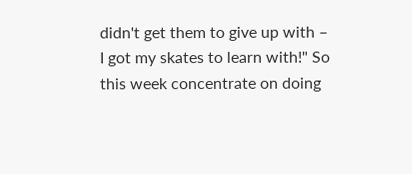didn't get them to give up with – I got my skates to learn with!" So this week concentrate on doing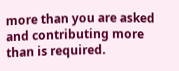more than you are asked and contributing more than is required.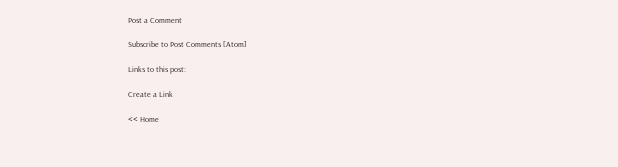Post a Comment

Subscribe to Post Comments [Atom]

Links to this post:

Create a Link

<< Home